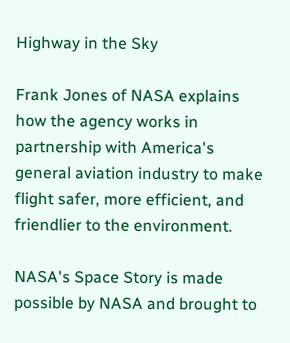Highway in the Sky

Frank Jones of NASA explains how the agency works in partnership with America's general aviation industry to make flight safer, more efficient, and friendlier to the environment.

NASA's Space Story is made possible by NASA and brought to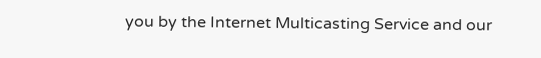you by the Internet Multicasting Service and our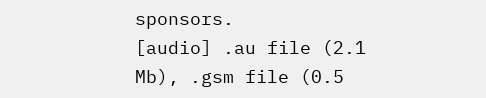sponsors.
[audio] .au file (2.1 Mb), .gsm file (0.5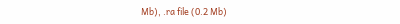Mb), .ra file (0.2 Mb)